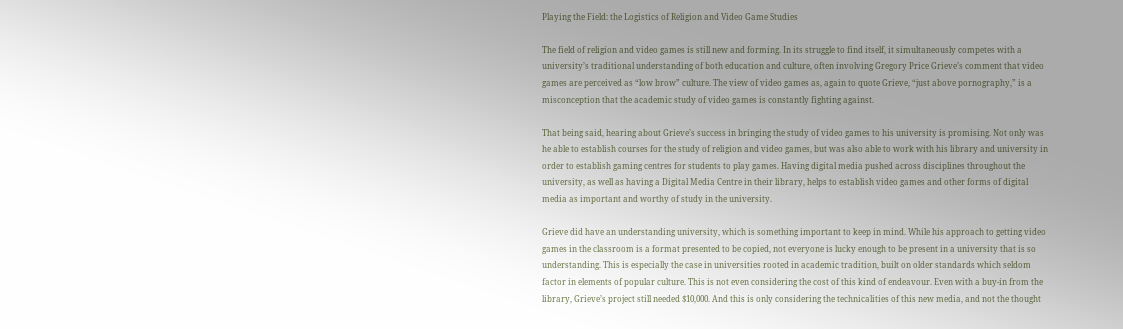Playing the Field: the Logistics of Religion and Video Game Studies

The field of religion and video games is still new and forming. In its struggle to find itself, it simultaneously competes with a university’s traditional understanding of both education and culture, often involving Gregory Price Grieve’s comment that video games are perceived as “low brow” culture. The view of video games as, again to quote Grieve, “just above pornography,” is a misconception that the academic study of video games is constantly fighting against.

That being said, hearing about Grieve’s success in bringing the study of video games to his university is promising. Not only was he able to establish courses for the study of religion and video games, but was also able to work with his library and university in order to establish gaming centres for students to play games. Having digital media pushed across disciplines throughout the university, as well as having a Digital Media Centre in their library, helps to establish video games and other forms of digital media as important and worthy of study in the university.

Grieve did have an understanding university, which is something important to keep in mind. While his approach to getting video games in the classroom is a format presented to be copied, not everyone is lucky enough to be present in a university that is so understanding. This is especially the case in universities rooted in academic tradition, built on older standards which seldom factor in elements of popular culture. This is not even considering the cost of this kind of endeavour. Even with a buy-in from the library, Grieve’s project still needed $10,000. And this is only considering the technicalities of this new media, and not the thought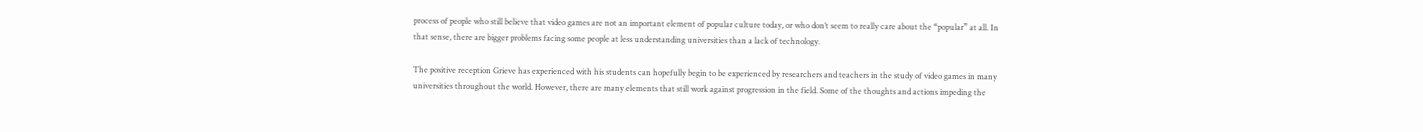process of people who still believe that video games are not an important element of popular culture today, or who don’t seem to really care about the “popular” at all. In that sense, there are bigger problems facing some people at less understanding universities than a lack of technology.

The positive reception Grieve has experienced with his students can hopefully begin to be experienced by researchers and teachers in the study of video games in many universities throughout the world. However, there are many elements that still work against progression in the field. Some of the thoughts and actions impeding the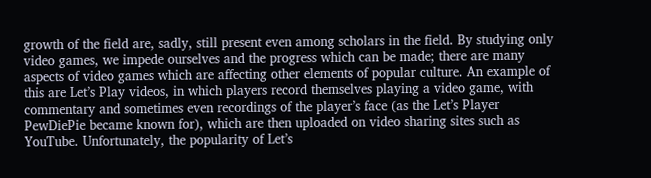growth of the field are, sadly, still present even among scholars in the field. By studying only video games, we impede ourselves and the progress which can be made; there are many aspects of video games which are affecting other elements of popular culture. An example of this are Let’s Play videos, in which players record themselves playing a video game, with commentary and sometimes even recordings of the player’s face (as the Let’s Player PewDiePie became known for), which are then uploaded on video sharing sites such as YouTube. Unfortunately, the popularity of Let’s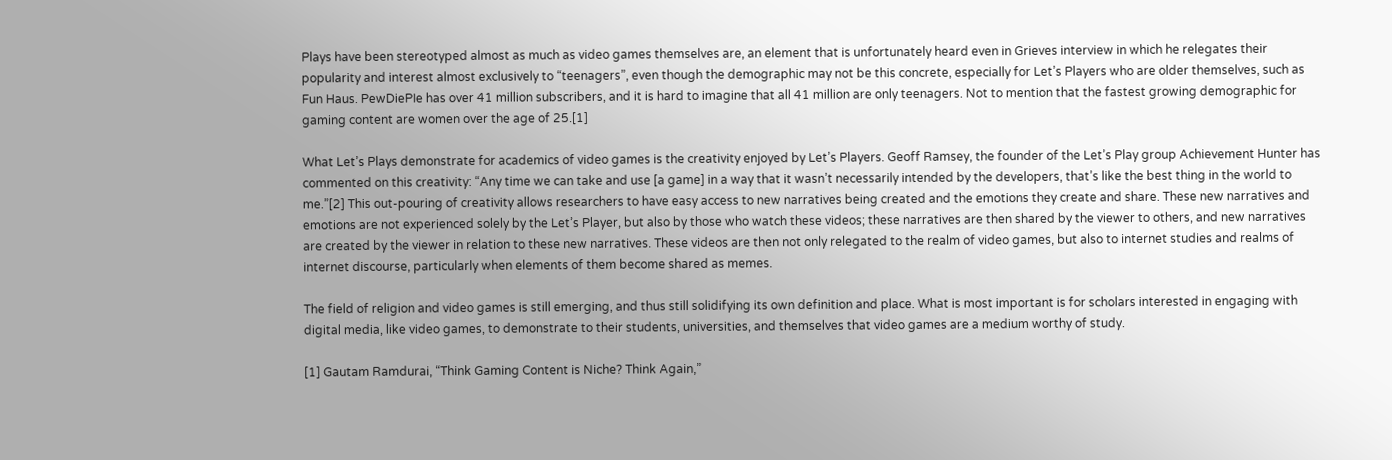Plays have been stereotyped almost as much as video games themselves are, an element that is unfortunately heard even in Grieves interview in which he relegates their popularity and interest almost exclusively to “teenagers”, even though the demographic may not be this concrete, especially for Let’s Players who are older themselves, such as Fun Haus. PewDiePIe has over 41 million subscribers, and it is hard to imagine that all 41 million are only teenagers. Not to mention that the fastest growing demographic for gaming content are women over the age of 25.[1]

What Let’s Plays demonstrate for academics of video games is the creativity enjoyed by Let’s Players. Geoff Ramsey, the founder of the Let’s Play group Achievement Hunter has commented on this creativity: “Any time we can take and use [a game] in a way that it wasn’t necessarily intended by the developers, that’s like the best thing in the world to me.”[2] This out-pouring of creativity allows researchers to have easy access to new narratives being created and the emotions they create and share. These new narratives and emotions are not experienced solely by the Let’s Player, but also by those who watch these videos; these narratives are then shared by the viewer to others, and new narratives are created by the viewer in relation to these new narratives. These videos are then not only relegated to the realm of video games, but also to internet studies and realms of internet discourse, particularly when elements of them become shared as memes.

The field of religion and video games is still emerging, and thus still solidifying its own definition and place. What is most important is for scholars interested in engaging with digital media, like video games, to demonstrate to their students, universities, and themselves that video games are a medium worthy of study.

[1] Gautam Ramdurai, “Think Gaming Content is Niche? Think Again,”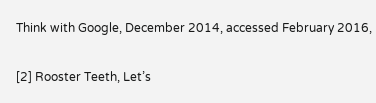Think with Google, December 2014, accessed February 2016,

[2] Rooster Teeth, Let’s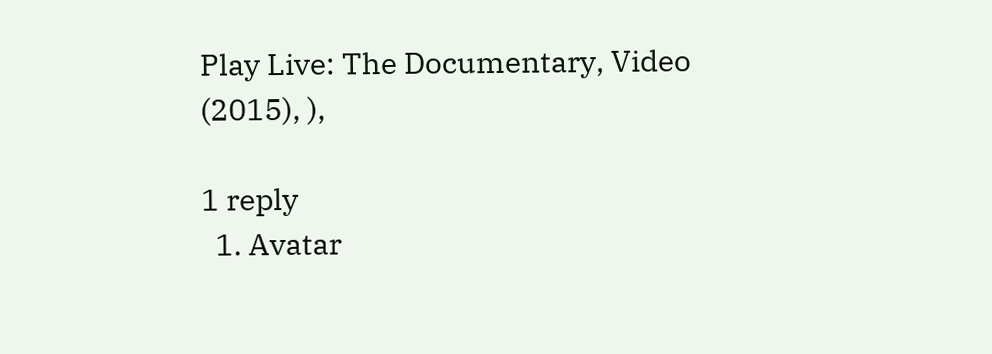Play Live: The Documentary, Video (2015), ),

1 reply
  1. Avatar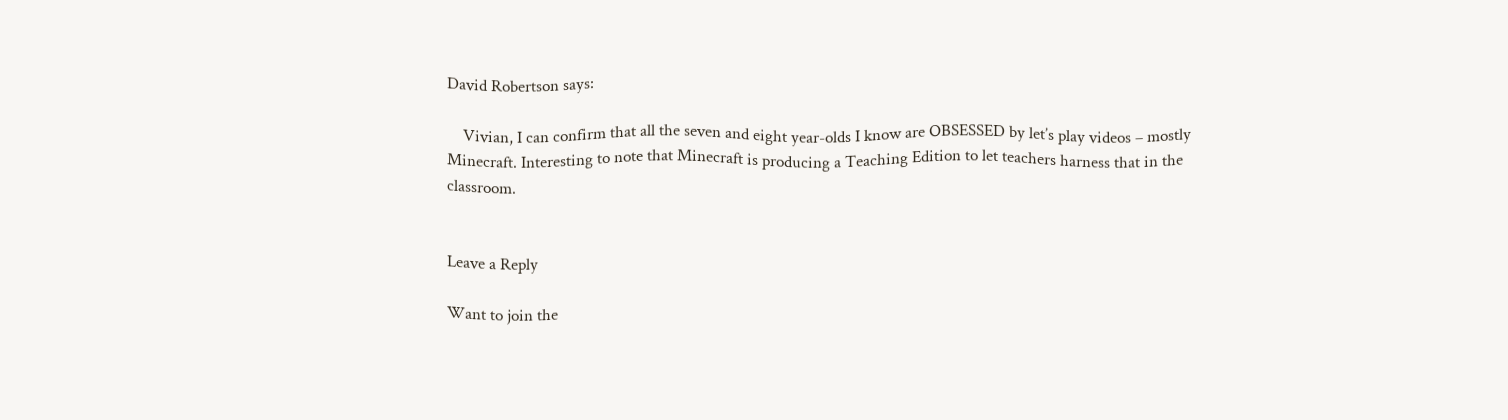David Robertson says:

    Vivian, I can confirm that all the seven and eight year-olds I know are OBSESSED by let’s play videos – mostly Minecraft. Interesting to note that Minecraft is producing a Teaching Edition to let teachers harness that in the classroom.


Leave a Reply

Want to join the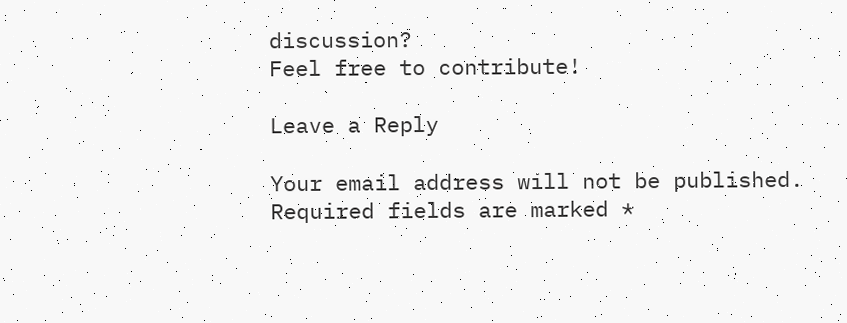discussion?
Feel free to contribute!

Leave a Reply

Your email address will not be published. Required fields are marked *